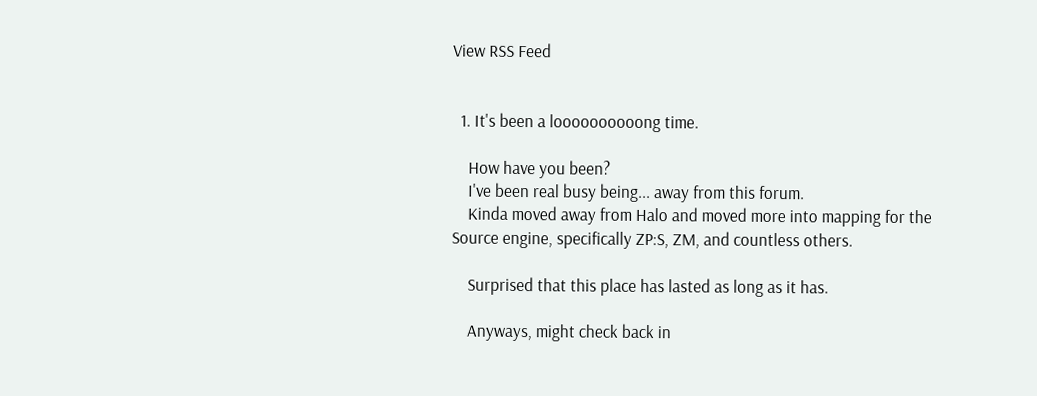View RSS Feed


  1. It's been a loooooooooong time.

    How have you been?
    I've been real busy being... away from this forum.
    Kinda moved away from Halo and moved more into mapping for the Source engine, specifically ZP:S, ZM, and countless others.

    Surprised that this place has lasted as long as it has.

    Anyways, might check back in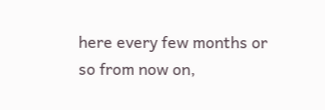here every few months or so from now on,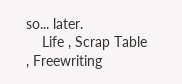so... later.
    Life , Scrap Table , Freewriting